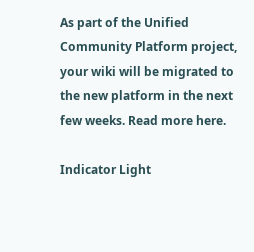As part of the Unified Community Platform project, your wiki will be migrated to the new platform in the next few weeks. Read more here.

Indicator Light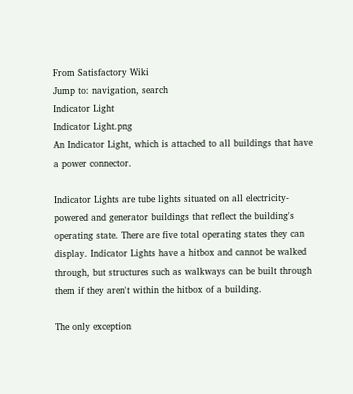From Satisfactory Wiki
Jump to: navigation, search
Indicator Light
Indicator Light.png
An Indicator Light, which is attached to all buildings that have a power connector.

Indicator Lights are tube lights situated on all electricity-powered and generator buildings that reflect the building's operating state. There are five total operating states they can display. Indicator Lights have a hitbox and cannot be walked through, but structures such as walkways can be built through them if they aren't within the hitbox of a building.

The only exception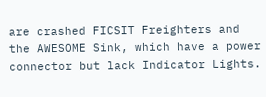are crashed FICSIT Freighters and the AWESOME Sink, which have a power connector but lack Indicator Lights.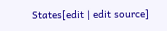States[edit | edit source]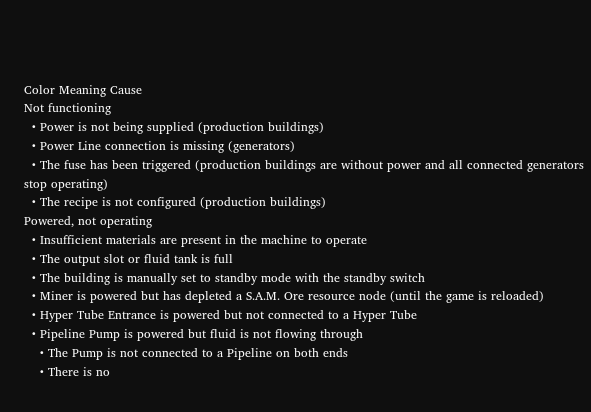Color Meaning Cause
Not functioning
  • Power is not being supplied (production buildings)
  • Power Line connection is missing (generators)
  • The fuse has been triggered (production buildings are without power and all connected generators stop operating)
  • The recipe is not configured (production buildings)
Powered, not operating
  • Insufficient materials are present in the machine to operate
  • The output slot or fluid tank is full
  • The building is manually set to standby mode with the standby switch
  • Miner is powered but has depleted a S.A.M. Ore resource node (until the game is reloaded)
  • Hyper Tube Entrance is powered but not connected to a Hyper Tube
  • Pipeline Pump is powered but fluid is not flowing through
    • The Pump is not connected to a Pipeline on both ends
    • There is no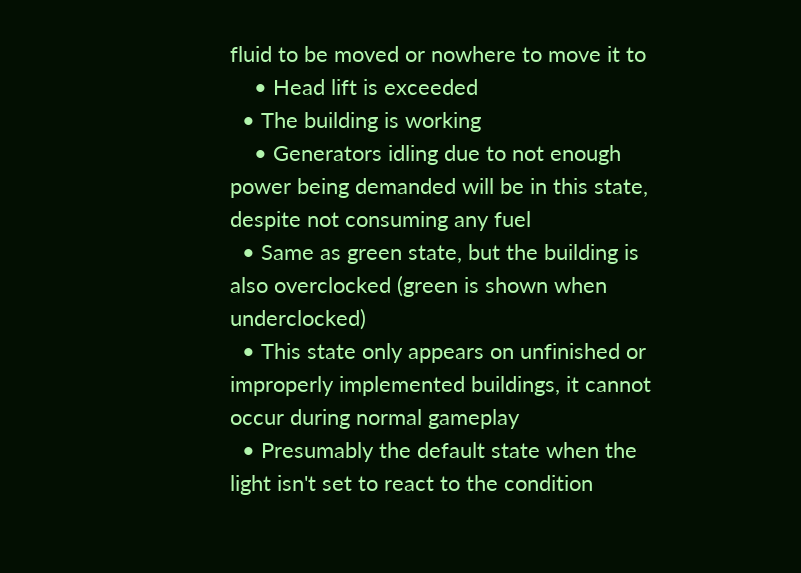fluid to be moved or nowhere to move it to
    • Head lift is exceeded
  • The building is working
    • Generators idling due to not enough power being demanded will be in this state, despite not consuming any fuel
  • Same as green state, but the building is also overclocked (green is shown when underclocked)
  • This state only appears on unfinished or improperly implemented buildings, it cannot occur during normal gameplay
  • Presumably the default state when the light isn't set to react to the condition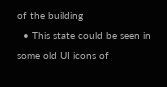of the building
  • This state could be seen in some old UI icons of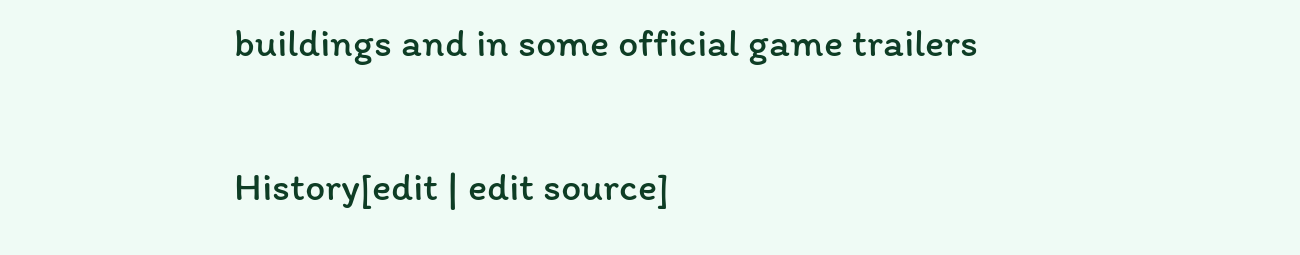buildings and in some official game trailers

History[edit | edit source]